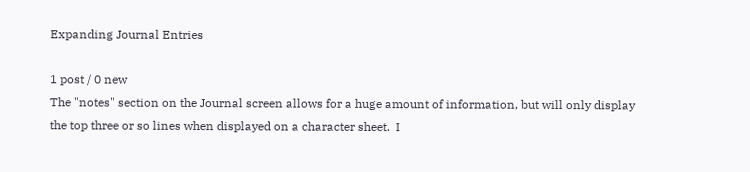Expanding Journal Entries

1 post / 0 new
The "notes" section on the Journal screen allows for a huge amount of information, but will only display the top three or so lines when displayed on a character sheet.  I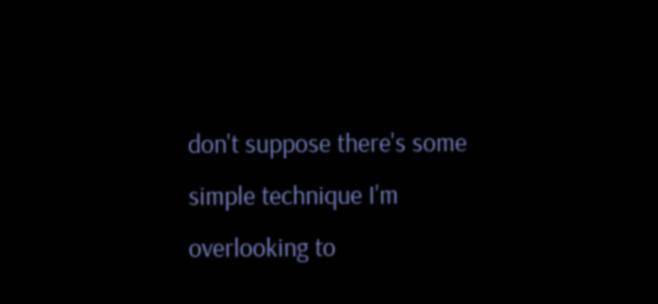don't suppose there's some simple technique I'm overlooking to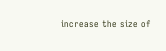increase the size of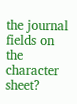the journal fields on the character sheet?